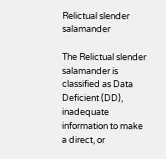Relictual slender salamander

The Relictual slender salamander is classified as Data Deficient (DD), inadequate information to make a direct, or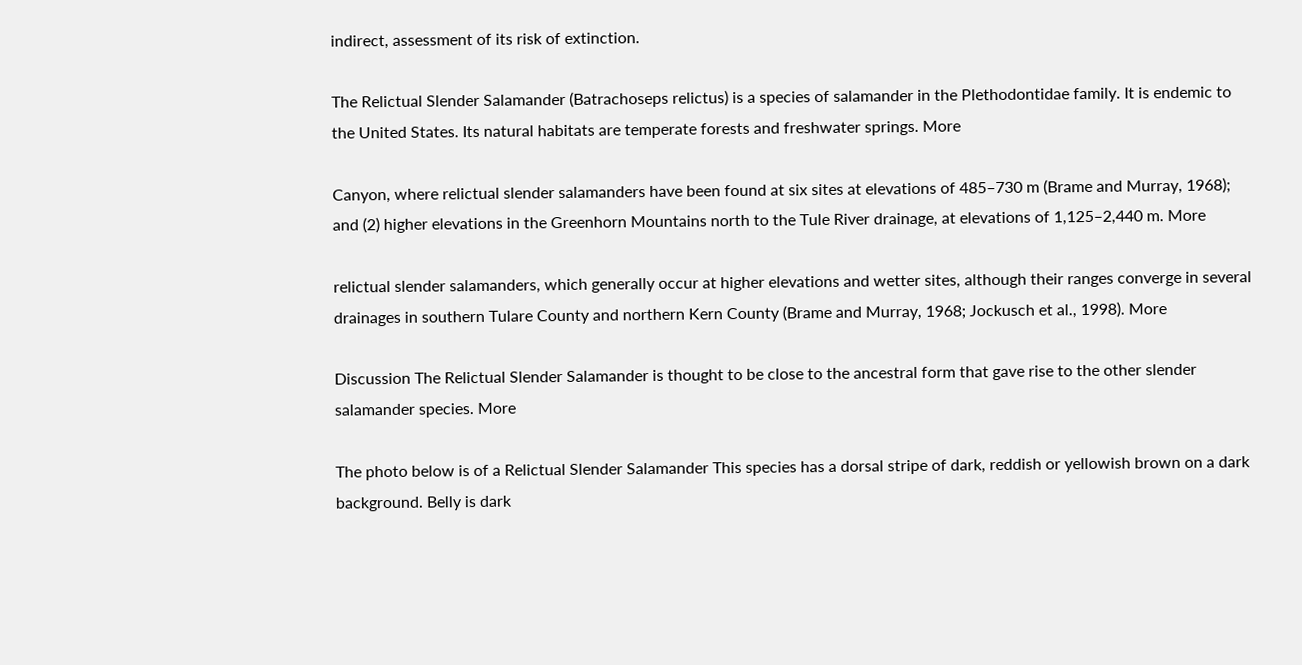indirect, assessment of its risk of extinction.

The Relictual Slender Salamander (Batrachoseps relictus) is a species of salamander in the Plethodontidae family. It is endemic to the United States. Its natural habitats are temperate forests and freshwater springs. More

Canyon, where relictual slender salamanders have been found at six sites at elevations of 485–730 m (Brame and Murray, 1968); and (2) higher elevations in the Greenhorn Mountains north to the Tule River drainage, at elevations of 1,125–2,440 m. More

relictual slender salamanders, which generally occur at higher elevations and wetter sites, although their ranges converge in several drainages in southern Tulare County and northern Kern County (Brame and Murray, 1968; Jockusch et al., 1998). More

Discussion The Relictual Slender Salamander is thought to be close to the ancestral form that gave rise to the other slender salamander species. More

The photo below is of a Relictual Slender Salamander This species has a dorsal stripe of dark, reddish or yellowish brown on a dark background. Belly is dark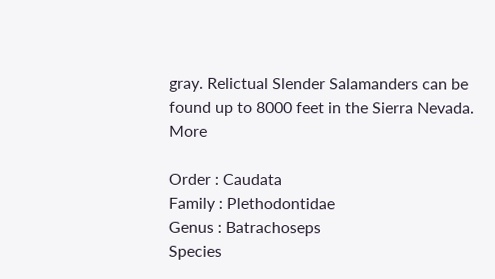gray. Relictual Slender Salamanders can be found up to 8000 feet in the Sierra Nevada. More

Order : Caudata
Family : Plethodontidae
Genus : Batrachoseps
Species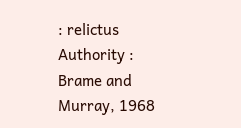: relictus
Authority : Brame and Murray, 1968